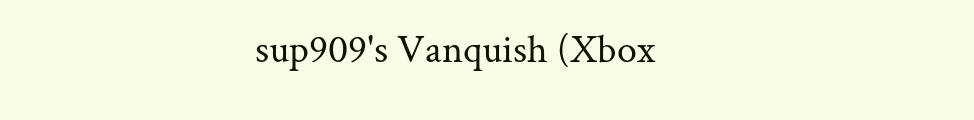sup909's Vanquish (Xbox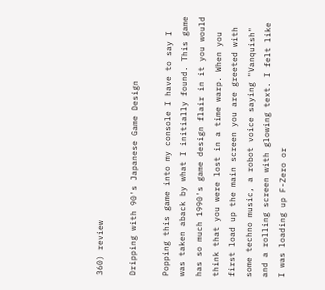360) review

Dripping with 90's Japanese Game Design

Popping this game into my console I have to say I was taken aback by what I initially found. This game has so much 1990's game design flair in it you would think that you were lost in a time warp. When you first load up the main screen you are greeted with some techno music, a robot voice saying "Vanquish" and a rolling screen with glowing text. I felt like I was loading up F-Zero or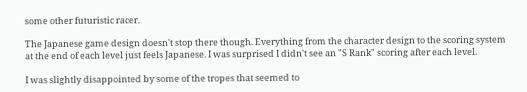some other futuristic racer.

The Japanese game design doesn't stop there though. Everything from the character design to the scoring system at the end of each level just feels Japanese. I was surprised I didn't see an "S Rank" scoring after each level.

I was slightly disappointed by some of the tropes that seemed to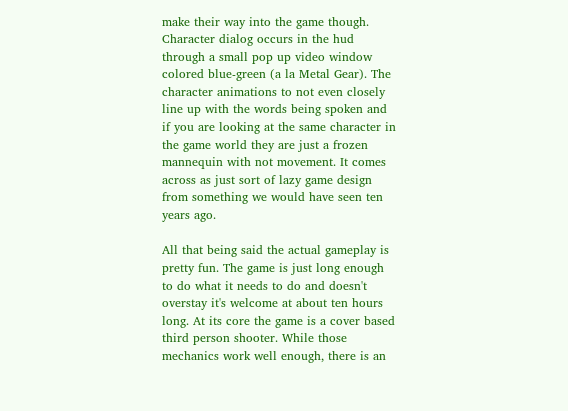make their way into the game though. Character dialog occurs in the hud through a small pop up video window colored blue-green (a la Metal Gear). The character animations to not even closely line up with the words being spoken and if you are looking at the same character in the game world they are just a frozen mannequin with not movement. It comes across as just sort of lazy game design from something we would have seen ten years ago.

All that being said the actual gameplay is pretty fun. The game is just long enough to do what it needs to do and doesn't overstay it's welcome at about ten hours long. At its core the game is a cover based third person shooter. While those mechanics work well enough, there is an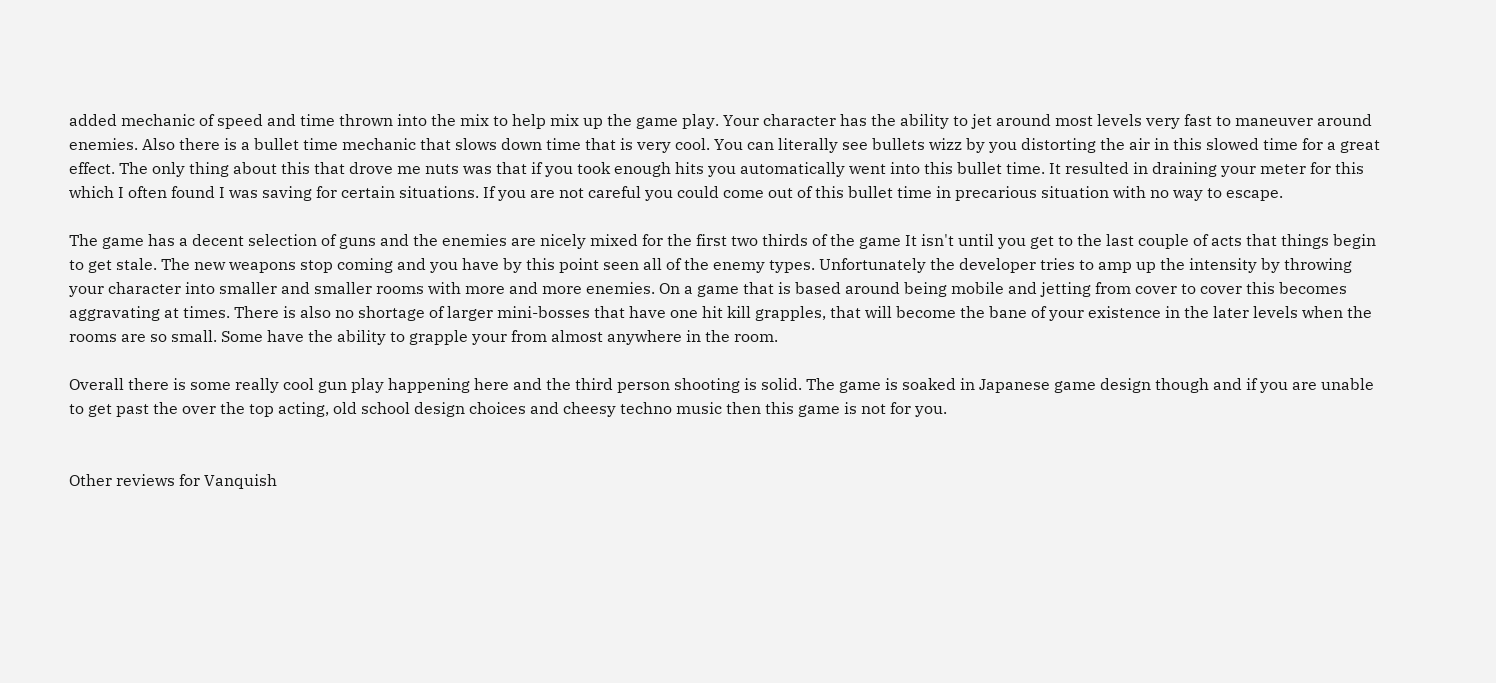added mechanic of speed and time thrown into the mix to help mix up the game play. Your character has the ability to jet around most levels very fast to maneuver around enemies. Also there is a bullet time mechanic that slows down time that is very cool. You can literally see bullets wizz by you distorting the air in this slowed time for a great effect. The only thing about this that drove me nuts was that if you took enough hits you automatically went into this bullet time. It resulted in draining your meter for this which I often found I was saving for certain situations. If you are not careful you could come out of this bullet time in precarious situation with no way to escape.

The game has a decent selection of guns and the enemies are nicely mixed for the first two thirds of the game It isn't until you get to the last couple of acts that things begin to get stale. The new weapons stop coming and you have by this point seen all of the enemy types. Unfortunately the developer tries to amp up the intensity by throwing your character into smaller and smaller rooms with more and more enemies. On a game that is based around being mobile and jetting from cover to cover this becomes aggravating at times. There is also no shortage of larger mini-bosses that have one hit kill grapples, that will become the bane of your existence in the later levels when the rooms are so small. Some have the ability to grapple your from almost anywhere in the room.

Overall there is some really cool gun play happening here and the third person shooting is solid. The game is soaked in Japanese game design though and if you are unable to get past the over the top acting, old school design choices and cheesy techno music then this game is not for you.


Other reviews for Vanquish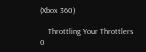(Xbox 360)

    Throttling Your Throttlers 0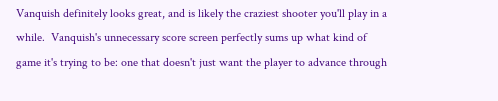Vanquish definitely looks great, and is likely the craziest shooter you'll play in a while.  Vanquish's unnecessary score screen perfectly sums up what kind of game it's trying to be: one that doesn't just want the player to advance through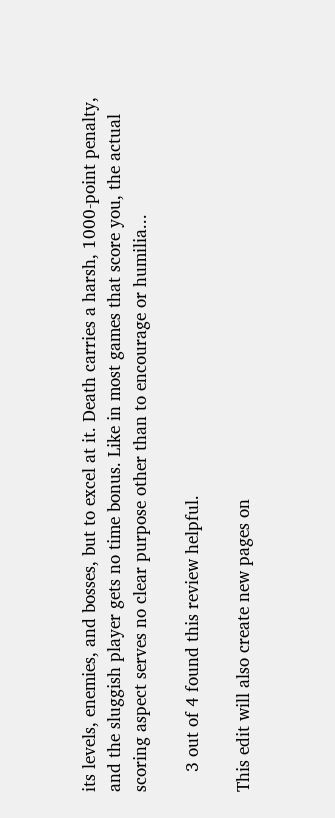its levels, enemies, and bosses, but to excel at it. Death carries a harsh, 1000-point penalty, and the sluggish player gets no time bonus. Like in most games that score you, the actual scoring aspect serves no clear purpose other than to encourage or humilia...

    3 out of 4 found this review helpful.

This edit will also create new pages on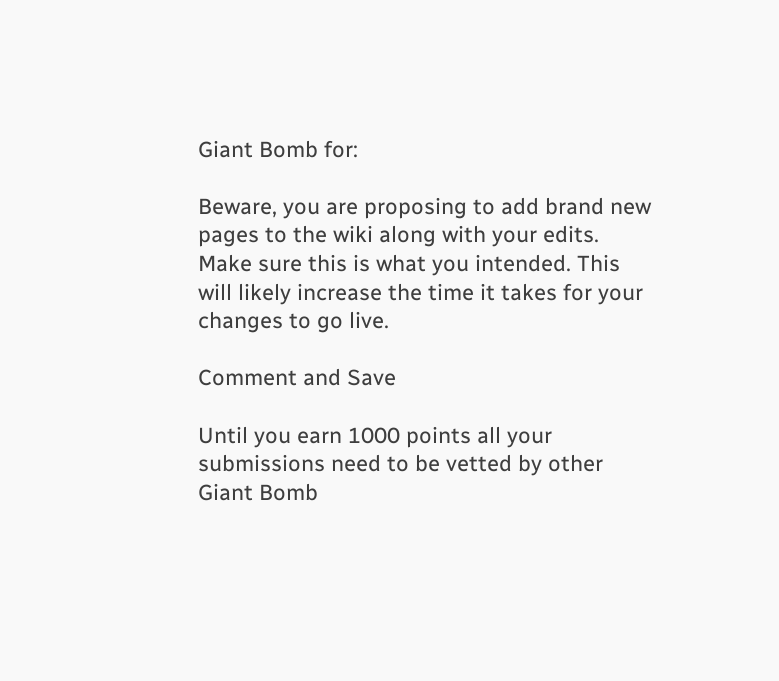Giant Bomb for:

Beware, you are proposing to add brand new pages to the wiki along with your edits. Make sure this is what you intended. This will likely increase the time it takes for your changes to go live.

Comment and Save

Until you earn 1000 points all your submissions need to be vetted by other Giant Bomb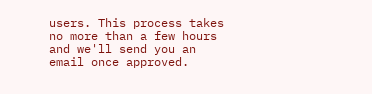users. This process takes no more than a few hours and we'll send you an email once approved.